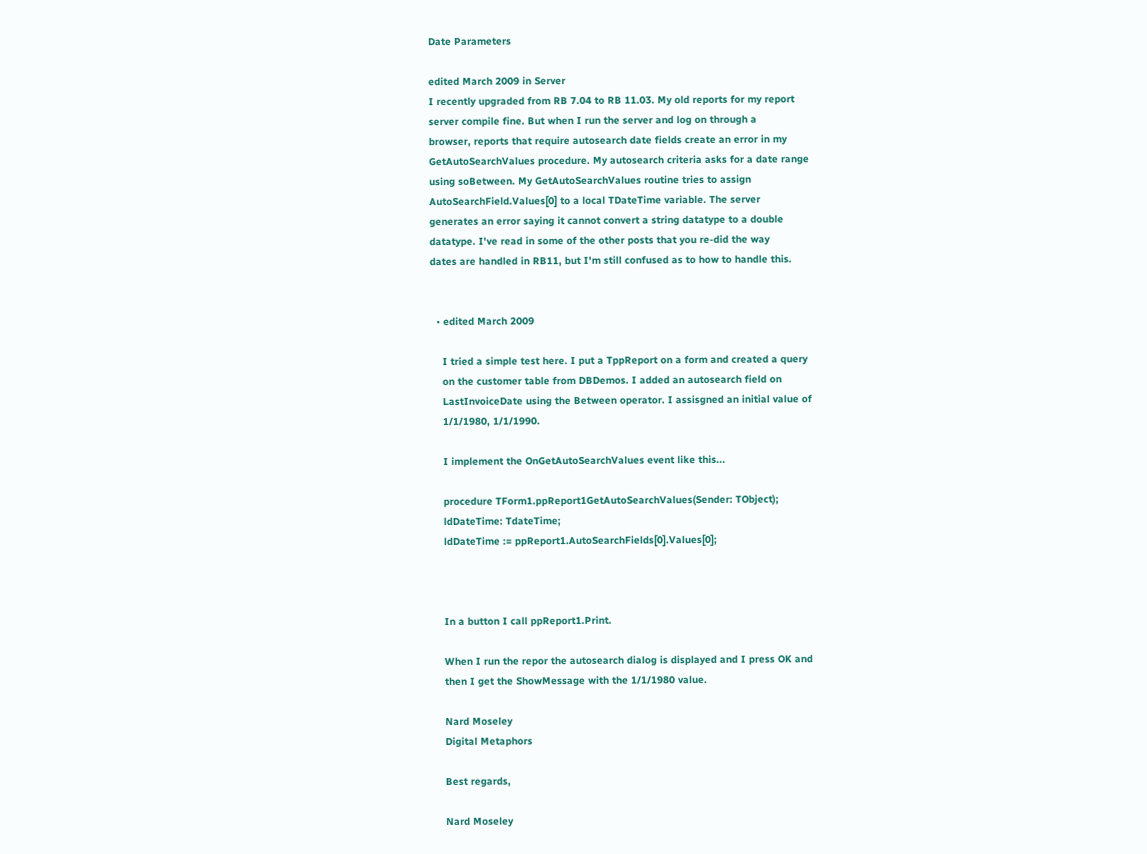Date Parameters

edited March 2009 in Server
I recently upgraded from RB 7.04 to RB 11.03. My old reports for my report
server compile fine. But when I run the server and log on through a
browser, reports that require autosearch date fields create an error in my
GetAutoSearchValues procedure. My autosearch criteria asks for a date range
using soBetween. My GetAutoSearchValues routine tries to assign
AutoSearchField.Values[0] to a local TDateTime variable. The server
generates an error saying it cannot convert a string datatype to a double
datatype. I've read in some of the other posts that you re-did the way
dates are handled in RB11, but I'm still confused as to how to handle this.


  • edited March 2009

    I tried a simple test here. I put a TppReport on a form and created a query
    on the customer table from DBDemos. I added an autosearch field on
    LastInvoiceDate using the Between operator. I assisgned an initial value of
    1/1/1980, 1/1/1990.

    I implement the OnGetAutoSearchValues event like this...

    procedure TForm1.ppReport1GetAutoSearchValues(Sender: TObject);
    ldDateTime: TdateTime;
    ldDateTime := ppReport1.AutoSearchFields[0].Values[0];



    In a button I call ppReport1.Print.

    When I run the repor the autosearch dialog is displayed and I press OK and
    then I get the ShowMessage with the 1/1/1980 value.

    Nard Moseley
    Digital Metaphors

    Best regards,

    Nard Moseley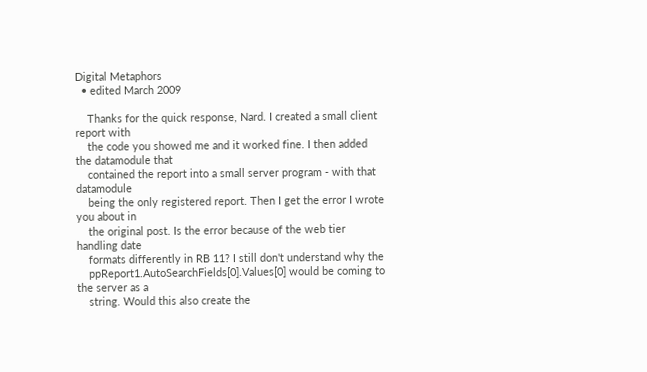Digital Metaphors
  • edited March 2009

    Thanks for the quick response, Nard. I created a small client report with
    the code you showed me and it worked fine. I then added the datamodule that
    contained the report into a small server program - with that datamodule
    being the only registered report. Then I get the error I wrote you about in
    the original post. Is the error because of the web tier handling date
    formats differently in RB 11? I still don't understand why the
    ppReport1.AutoSearchFields[0].Values[0] would be coming to the server as a
    string. Would this also create the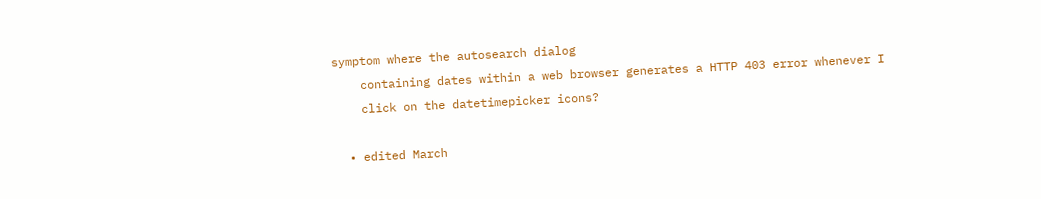symptom where the autosearch dialog
    containing dates within a web browser generates a HTTP 403 error whenever I
    click on the datetimepicker icons?

  • edited March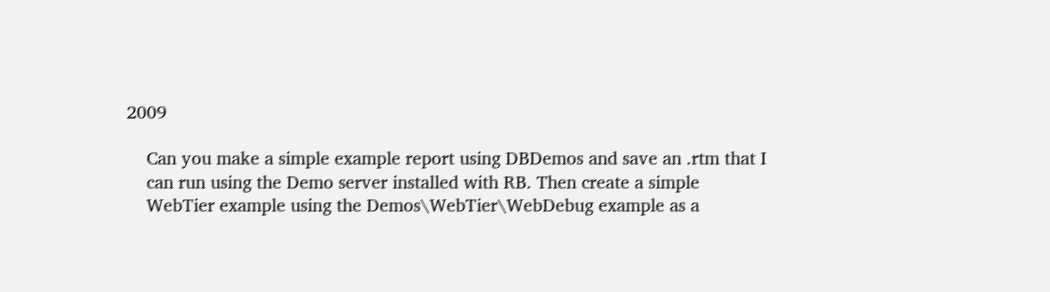2009

    Can you make a simple example report using DBDemos and save an .rtm that I
    can run using the Demo server installed with RB. Then create a simple
    WebTier example using the Demos\WebTier\WebDebug example as a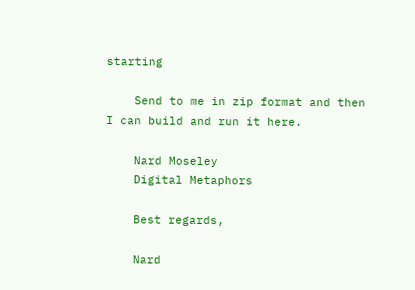starting

    Send to me in zip format and then I can build and run it here.

    Nard Moseley
    Digital Metaphors

    Best regards,

    Nard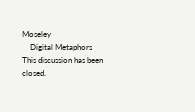Moseley
    Digital Metaphors
This discussion has been closed.